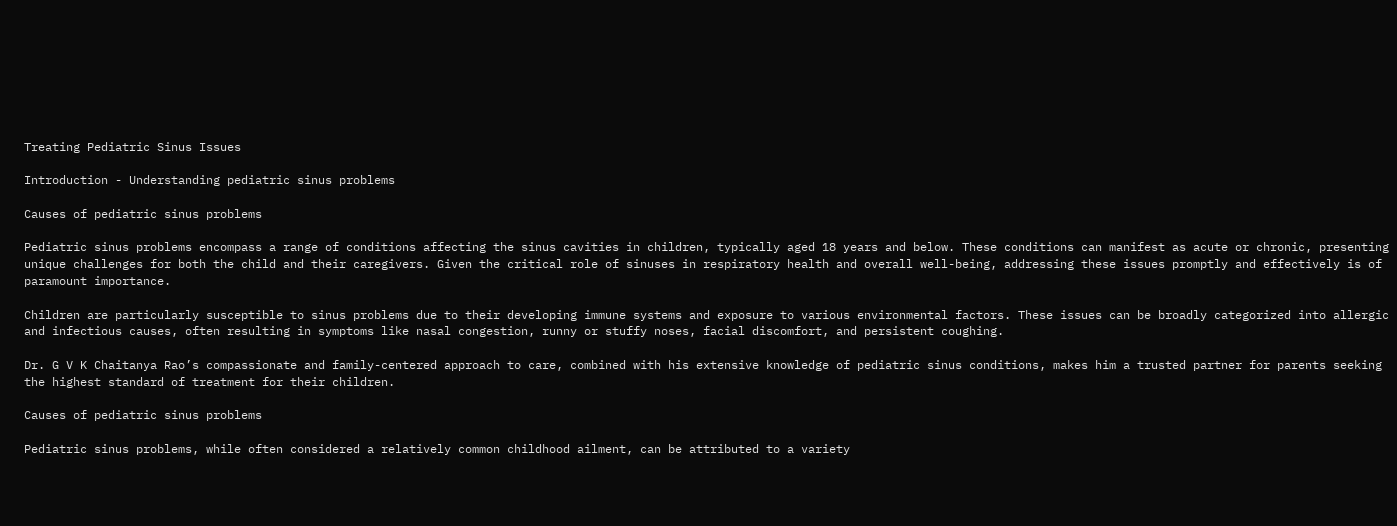Treating Pediatric Sinus Issues

Introduction - Understanding pediatric sinus problems

Causes of pediatric sinus problems

Pediatric sinus problems encompass a range of conditions affecting the sinus cavities in children, typically aged 18 years and below. These conditions can manifest as acute or chronic, presenting unique challenges for both the child and their caregivers. Given the critical role of sinuses in respiratory health and overall well-being, addressing these issues promptly and effectively is of paramount importance.

Children are particularly susceptible to sinus problems due to their developing immune systems and exposure to various environmental factors. These issues can be broadly categorized into allergic and infectious causes, often resulting in symptoms like nasal congestion, runny or stuffy noses, facial discomfort, and persistent coughing.

Dr. G V K Chaitanya Rao’s compassionate and family-centered approach to care, combined with his extensive knowledge of pediatric sinus conditions, makes him a trusted partner for parents seeking the highest standard of treatment for their children.

Causes of pediatric sinus problems

Pediatric sinus problems, while often considered a relatively common childhood ailment, can be attributed to a variety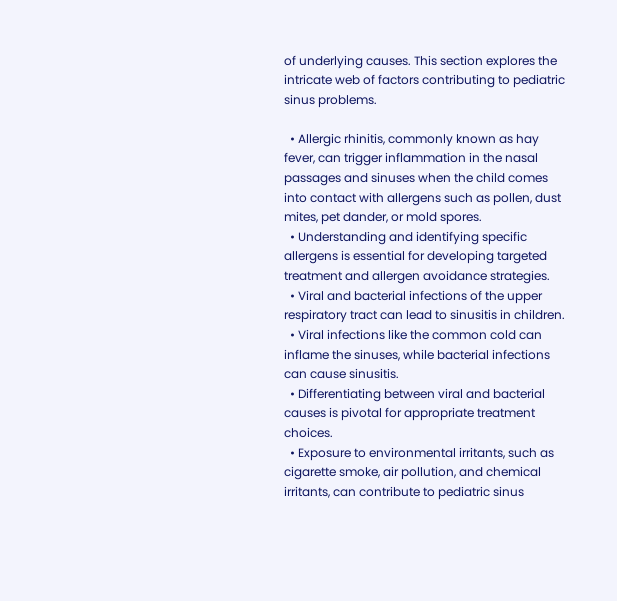of underlying causes. This section explores the intricate web of factors contributing to pediatric sinus problems.

  • Allergic rhinitis, commonly known as hay fever, can trigger inflammation in the nasal passages and sinuses when the child comes into contact with allergens such as pollen, dust mites, pet dander, or mold spores.
  • Understanding and identifying specific allergens is essential for developing targeted treatment and allergen avoidance strategies.
  • Viral and bacterial infections of the upper respiratory tract can lead to sinusitis in children.
  • Viral infections like the common cold can inflame the sinuses, while bacterial infections can cause sinusitis.
  • Differentiating between viral and bacterial causes is pivotal for appropriate treatment choices.
  • Exposure to environmental irritants, such as cigarette smoke, air pollution, and chemical irritants, can contribute to pediatric sinus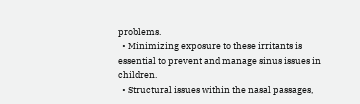problems.
  • Minimizing exposure to these irritants is essential to prevent and manage sinus issues in children.
  • Structural issues within the nasal passages,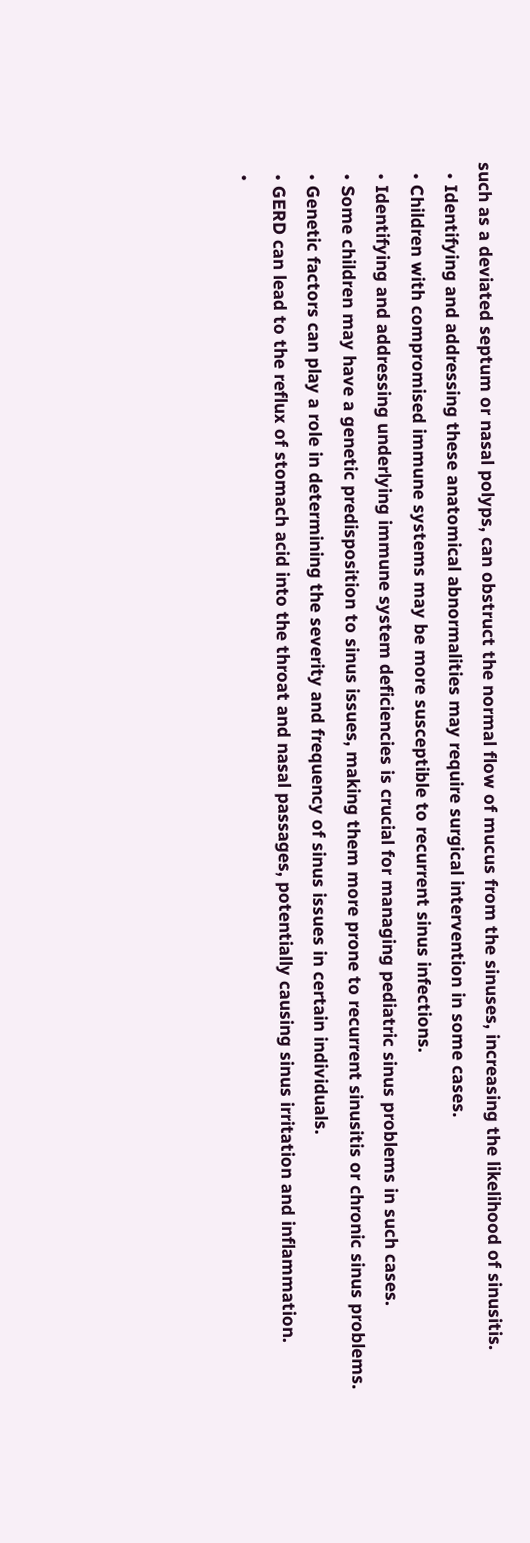such as a deviated septum or nasal polyps, can obstruct the normal flow of mucus from the sinuses, increasing the likelihood of sinusitis.
  • Identifying and addressing these anatomical abnormalities may require surgical intervention in some cases.
  • Children with compromised immune systems may be more susceptible to recurrent sinus infections.
  • Identifying and addressing underlying immune system deficiencies is crucial for managing pediatric sinus problems in such cases.
  • Some children may have a genetic predisposition to sinus issues, making them more prone to recurrent sinusitis or chronic sinus problems.
  • Genetic factors can play a role in determining the severity and frequency of sinus issues in certain individuals.
  • GERD can lead to the reflux of stomach acid into the throat and nasal passages, potentially causing sinus irritation and inflammation.
  •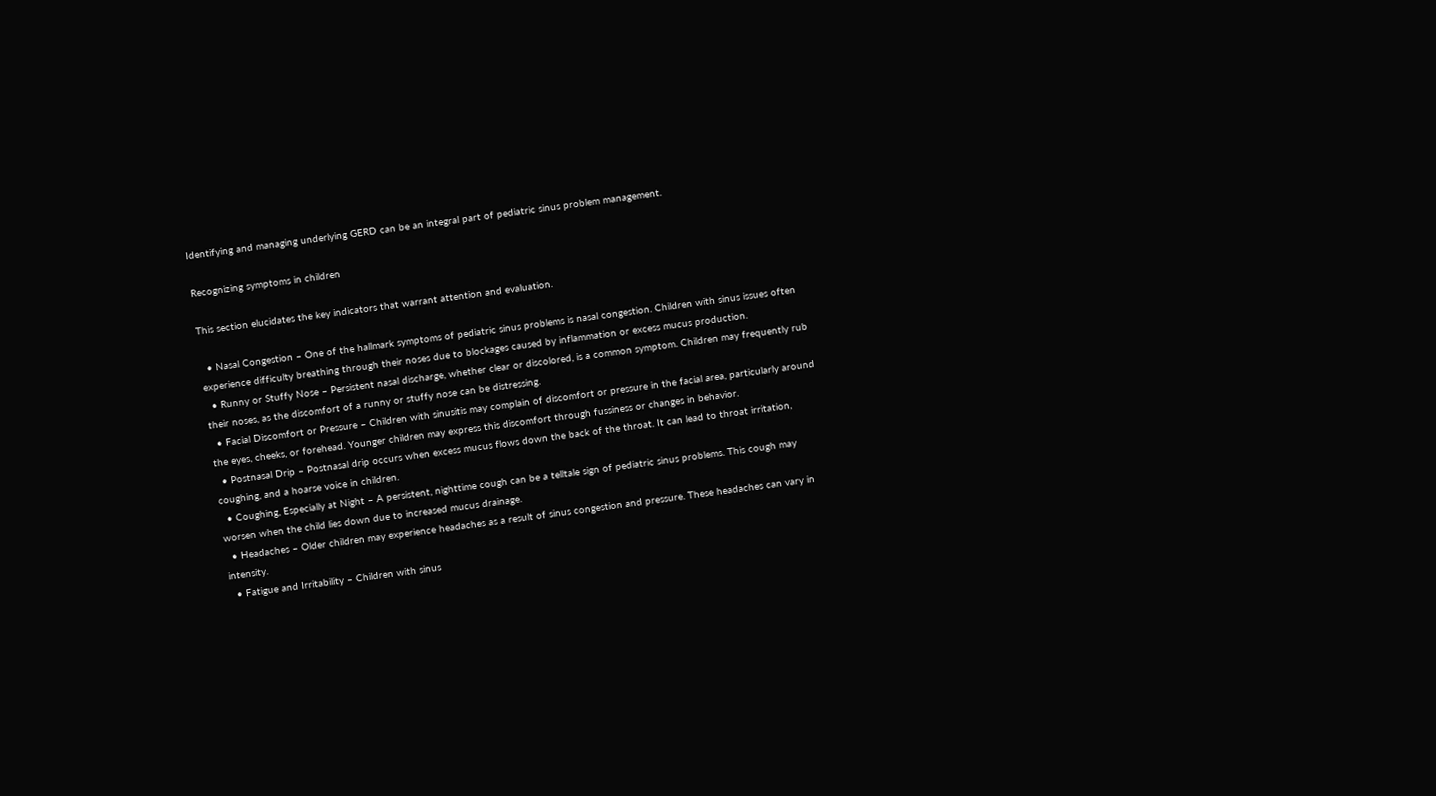Identifying and managing underlying GERD can be an integral part of pediatric sinus problem management.

Recognizing symptoms in children

This section elucidates the key indicators that warrant attention and evaluation.

  • Nasal Congestion – One of the hallmark symptoms of pediatric sinus problems is nasal congestion. Children with sinus issues often experience difficulty breathing through their noses due to blockages caused by inflammation or excess mucus production.
  • Runny or Stuffy Nose – Persistent nasal discharge, whether clear or discolored, is a common symptom. Children may frequently rub their noses, as the discomfort of a runny or stuffy nose can be distressing.
  • Facial Discomfort or Pressure – Children with sinusitis may complain of discomfort or pressure in the facial area, particularly around the eyes, cheeks, or forehead. Younger children may express this discomfort through fussiness or changes in behavior.
  • Postnasal Drip – Postnasal drip occurs when excess mucus flows down the back of the throat. It can lead to throat irritation, coughing, and a hoarse voice in children.
  • Coughing, Especially at Night – A persistent, nighttime cough can be a telltale sign of pediatric sinus problems. This cough may worsen when the child lies down due to increased mucus drainage.
  • Headaches – Older children may experience headaches as a result of sinus congestion and pressure. These headaches can vary in intensity.
  • Fatigue and Irritability – Children with sinus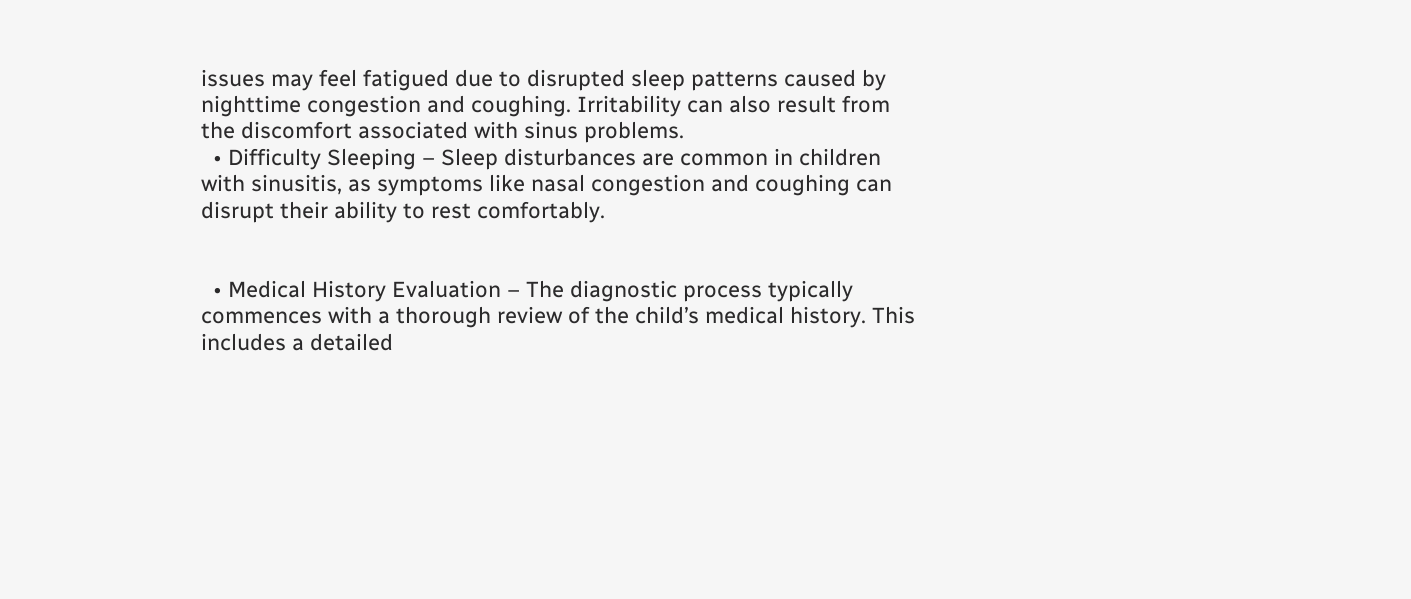issues may feel fatigued due to disrupted sleep patterns caused by nighttime congestion and coughing. Irritability can also result from the discomfort associated with sinus problems.
  • Difficulty Sleeping – Sleep disturbances are common in children with sinusitis, as symptoms like nasal congestion and coughing can disrupt their ability to rest comfortably.


  • Medical History Evaluation – The diagnostic process typically commences with a thorough review of the child’s medical history. This includes a detailed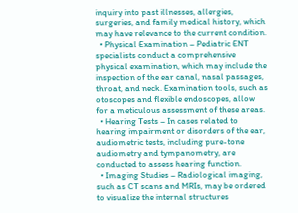inquiry into past illnesses, allergies, surgeries, and family medical history, which may have relevance to the current condition.
  • Physical Examination – Pediatric ENT specialists conduct a comprehensive physical examination, which may include the inspection of the ear canal, nasal passages, throat, and neck. Examination tools, such as otoscopes and flexible endoscopes, allow for a meticulous assessment of these areas.
  • Hearing Tests – In cases related to hearing impairment or disorders of the ear, audiometric tests, including pure-tone audiometry and tympanometry, are conducted to assess hearing function.
  • Imaging Studies – Radiological imaging, such as CT scans and MRIs, may be ordered to visualize the internal structures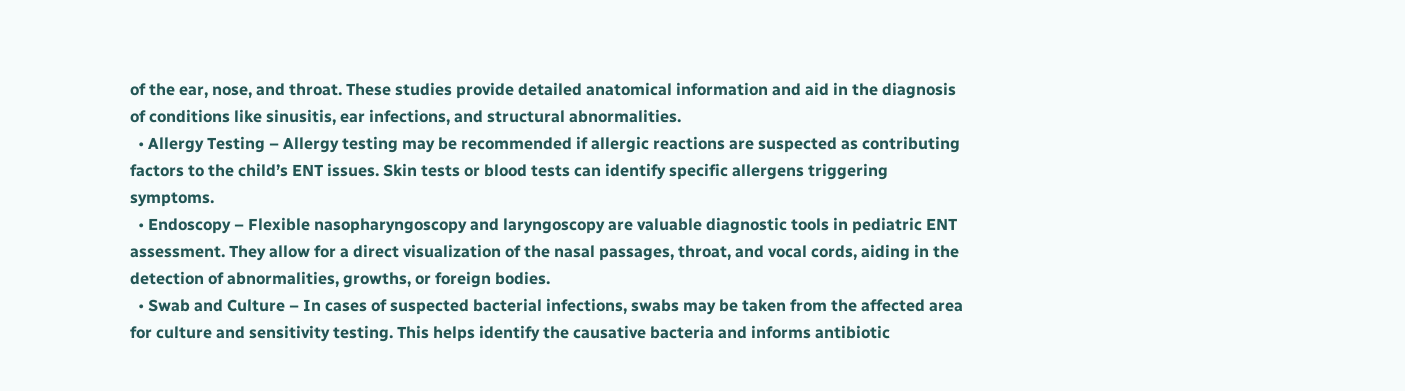of the ear, nose, and throat. These studies provide detailed anatomical information and aid in the diagnosis of conditions like sinusitis, ear infections, and structural abnormalities.
  • Allergy Testing – Allergy testing may be recommended if allergic reactions are suspected as contributing factors to the child’s ENT issues. Skin tests or blood tests can identify specific allergens triggering symptoms.
  • Endoscopy – Flexible nasopharyngoscopy and laryngoscopy are valuable diagnostic tools in pediatric ENT assessment. They allow for a direct visualization of the nasal passages, throat, and vocal cords, aiding in the detection of abnormalities, growths, or foreign bodies.
  • Swab and Culture – In cases of suspected bacterial infections, swabs may be taken from the affected area for culture and sensitivity testing. This helps identify the causative bacteria and informs antibiotic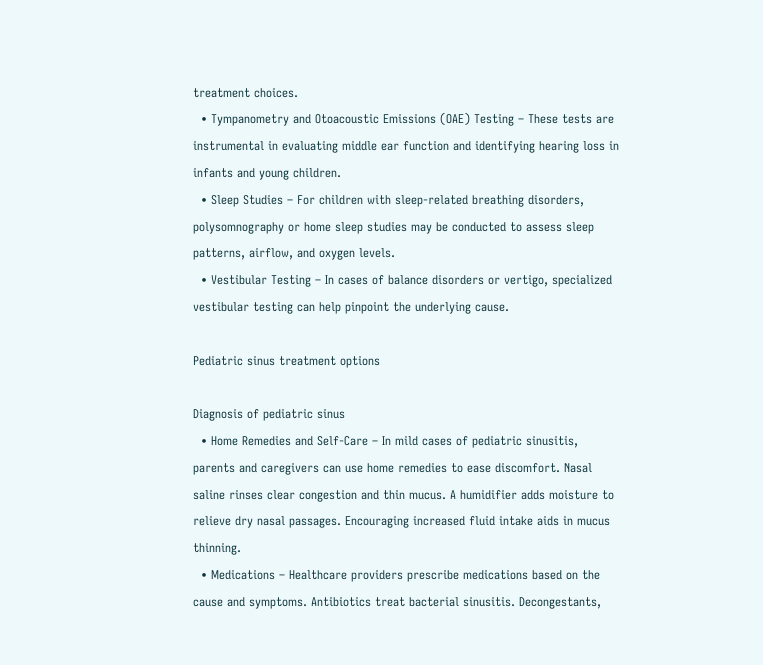treatment choices.
  • Tympanometry and Otoacoustic Emissions (OAE) Testing – These tests are instrumental in evaluating middle ear function and identifying hearing loss in infants and young children.
  • Sleep Studies – For children with sleep-related breathing disorders, polysomnography or home sleep studies may be conducted to assess sleep patterns, airflow, and oxygen levels.
  • Vestibular Testing – In cases of balance disorders or vertigo, specialized vestibular testing can help pinpoint the underlying cause.

Pediatric sinus treatment options

Diagnosis of pediatric sinus
  • Home Remedies and Self-Care – In mild cases of pediatric sinusitis, parents and caregivers can use home remedies to ease discomfort. Nasal saline rinses clear congestion and thin mucus. A humidifier adds moisture to relieve dry nasal passages. Encouraging increased fluid intake aids in mucus thinning.
  • Medications – Healthcare providers prescribe medications based on the cause and symptoms. Antibiotics treat bacterial sinusitis. Decongestants,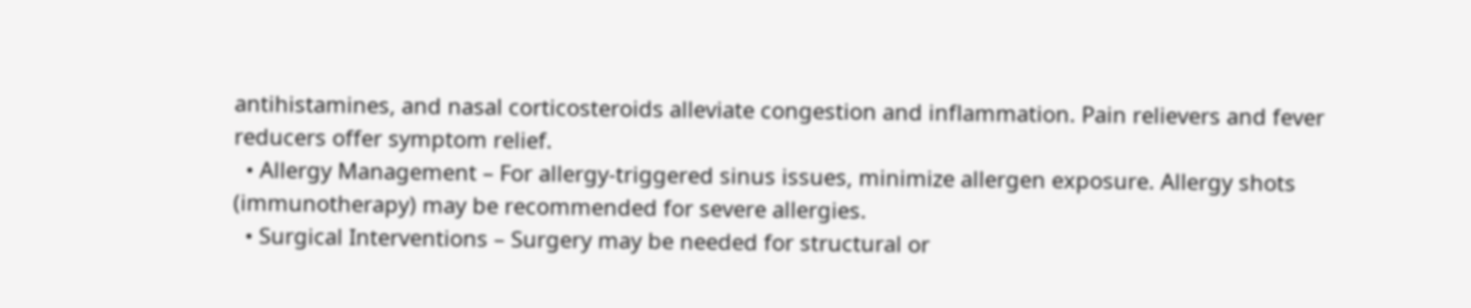antihistamines, and nasal corticosteroids alleviate congestion and inflammation. Pain relievers and fever reducers offer symptom relief.
  • Allergy Management – For allergy-triggered sinus issues, minimize allergen exposure. Allergy shots (immunotherapy) may be recommended for severe allergies.
  • Surgical Interventions – Surgery may be needed for structural or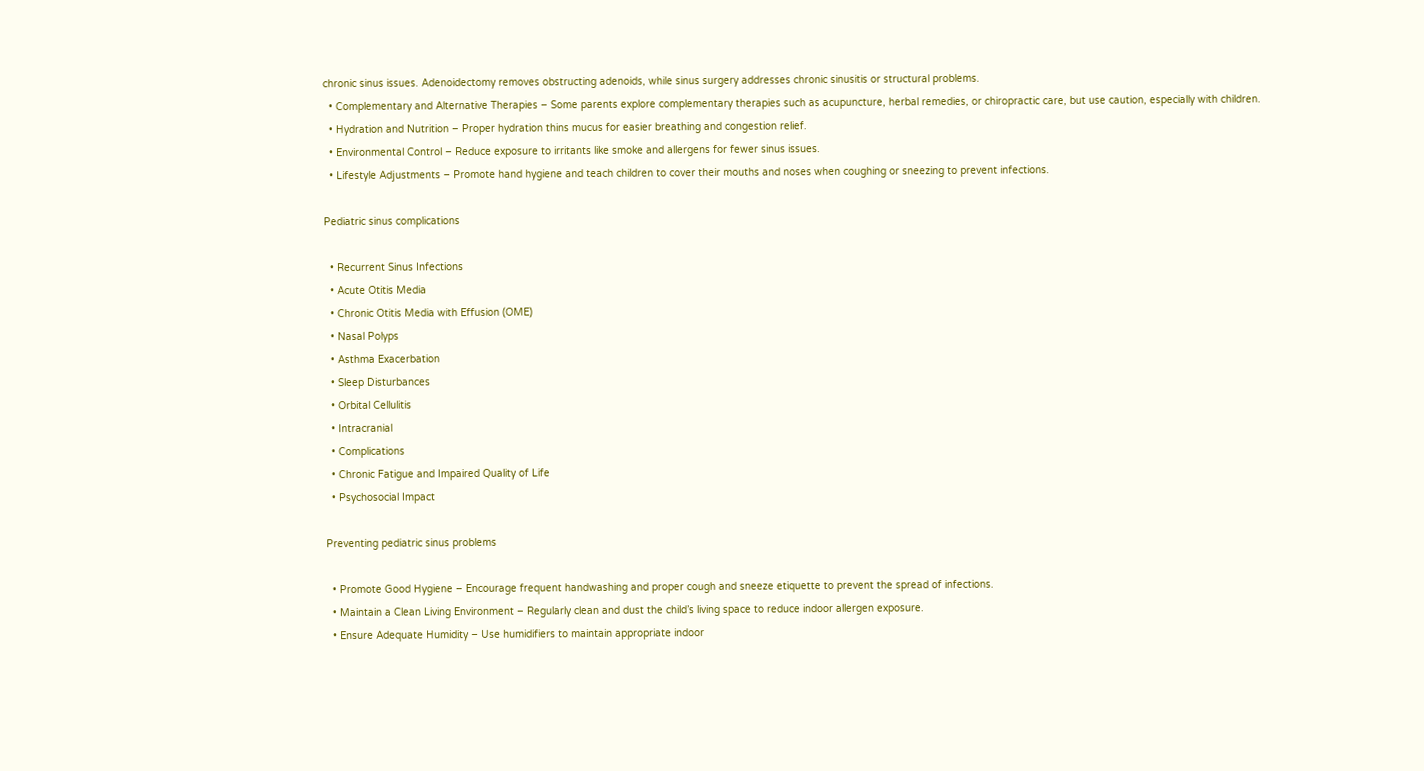chronic sinus issues. Adenoidectomy removes obstructing adenoids, while sinus surgery addresses chronic sinusitis or structural problems.
  • Complementary and Alternative Therapies – Some parents explore complementary therapies such as acupuncture, herbal remedies, or chiropractic care, but use caution, especially with children.
  • Hydration and Nutrition – Proper hydration thins mucus for easier breathing and congestion relief.
  • Environmental Control – Reduce exposure to irritants like smoke and allergens for fewer sinus issues.
  • Lifestyle Adjustments – Promote hand hygiene and teach children to cover their mouths and noses when coughing or sneezing to prevent infections.

Pediatric sinus complications

  • Recurrent Sinus Infections
  • Acute Otitis Media
  • Chronic Otitis Media with Effusion (OME)
  • Nasal Polyps
  • Asthma Exacerbation
  • Sleep Disturbances
  • Orbital Cellulitis
  • Intracranial
  • Complications
  • Chronic Fatigue and Impaired Quality of Life
  • Psychosocial Impact

Preventing pediatric sinus problems

  • Promote Good Hygiene – Encourage frequent handwashing and proper cough and sneeze etiquette to prevent the spread of infections.
  • Maintain a Clean Living Environment – Regularly clean and dust the child’s living space to reduce indoor allergen exposure.
  • Ensure Adequate Humidity – Use humidifiers to maintain appropriate indoor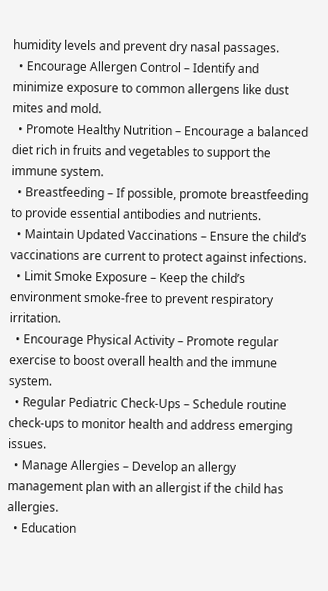humidity levels and prevent dry nasal passages.
  • Encourage Allergen Control – Identify and minimize exposure to common allergens like dust mites and mold.
  • Promote Healthy Nutrition – Encourage a balanced diet rich in fruits and vegetables to support the immune system.
  • Breastfeeding – If possible, promote breastfeeding to provide essential antibodies and nutrients.
  • Maintain Updated Vaccinations – Ensure the child’s vaccinations are current to protect against infections.
  • Limit Smoke Exposure – Keep the child’s environment smoke-free to prevent respiratory irritation.
  • Encourage Physical Activity – Promote regular exercise to boost overall health and the immune system.
  • Regular Pediatric Check-Ups – Schedule routine check-ups to monitor health and address emerging issues.
  • Manage Allergies – Develop an allergy management plan with an allergist if the child has allergies.
  • Education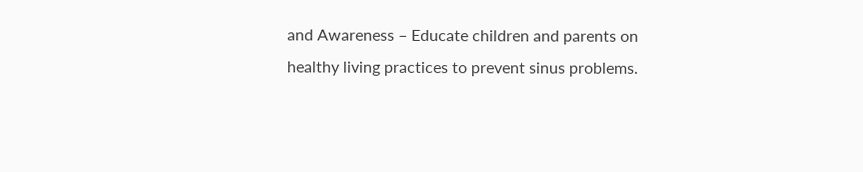and Awareness – Educate children and parents on healthy living practices to prevent sinus problems.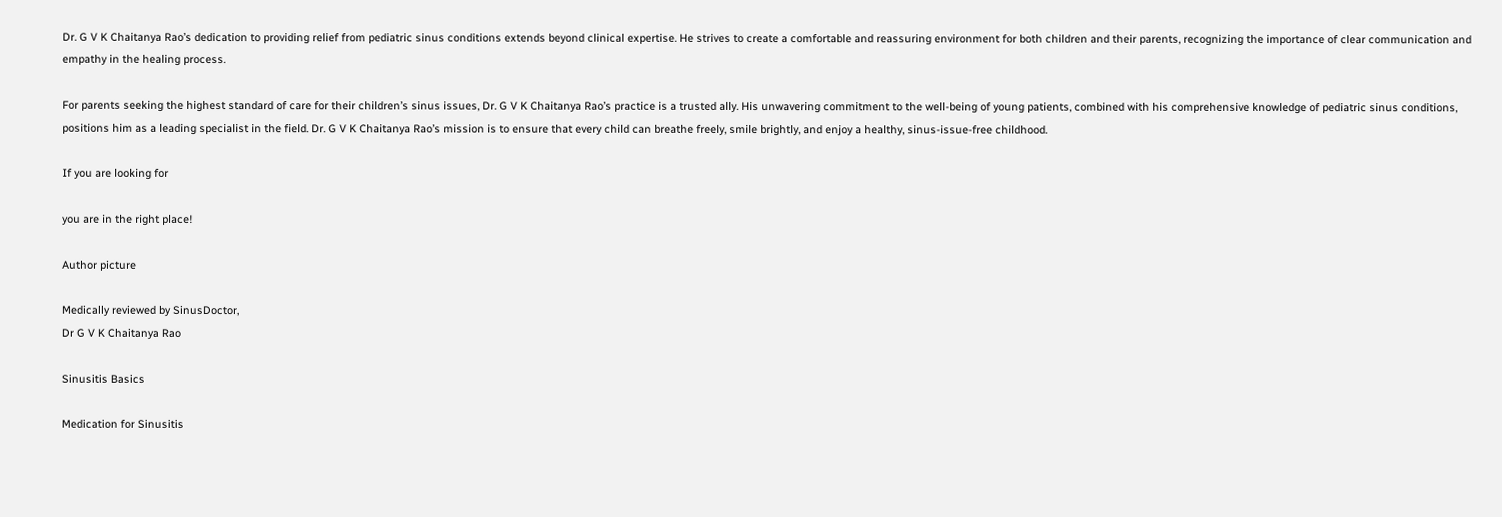Dr. G V K Chaitanya Rao’s dedication to providing relief from pediatric sinus conditions extends beyond clinical expertise. He strives to create a comfortable and reassuring environment for both children and their parents, recognizing the importance of clear communication and empathy in the healing process.

For parents seeking the highest standard of care for their children’s sinus issues, Dr. G V K Chaitanya Rao’s practice is a trusted ally. His unwavering commitment to the well-being of young patients, combined with his comprehensive knowledge of pediatric sinus conditions, positions him as a leading specialist in the field. Dr. G V K Chaitanya Rao’s mission is to ensure that every child can breathe freely, smile brightly, and enjoy a healthy, sinus-issue-free childhood.

If you are looking for

you are in the right place!

Author picture

Medically reviewed by SinusDoctor,
Dr G V K Chaitanya Rao

Sinusitis Basics

Medication for Sinusitis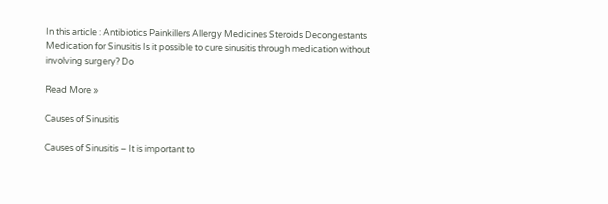In this article : Antibiotics Painkillers Allergy Medicines Steroids Decongestants Medication for Sinusitis Is it possible to cure sinusitis through medication without involving surgery? Do

Read More »

Causes of Sinusitis

Causes of Sinusitis – It is important to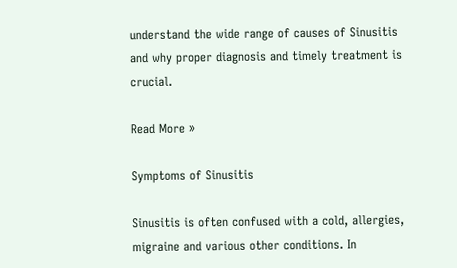understand the wide range of causes of Sinusitis and why proper diagnosis and timely treatment is crucial.

Read More »

Symptoms of Sinusitis

Sinusitis is often confused with a cold, allergies, migraine and various other conditions. In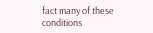fact many of these conditions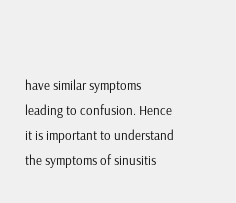have similar symptoms leading to confusion. Hence it is important to understand the symptoms of sinusitis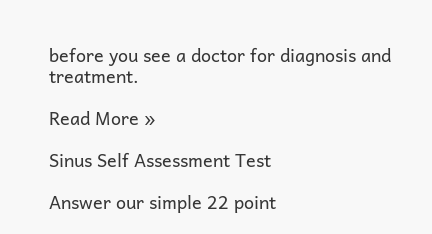before you see a doctor for diagnosis and treatment.

Read More »

Sinus Self Assessment Test

Answer our simple 22 point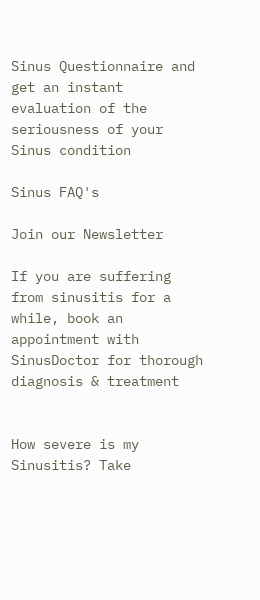Sinus Questionnaire and get an instant evaluation of the seriousness of your Sinus condition

Sinus FAQ's

Join our Newsletter

If you are suffering from sinusitis for a while, book an appointment with SinusDoctor for thorough diagnosis & treatment


How severe is my Sinusitis? Take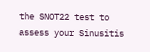the SNOT22 test to assess your Sinusitis